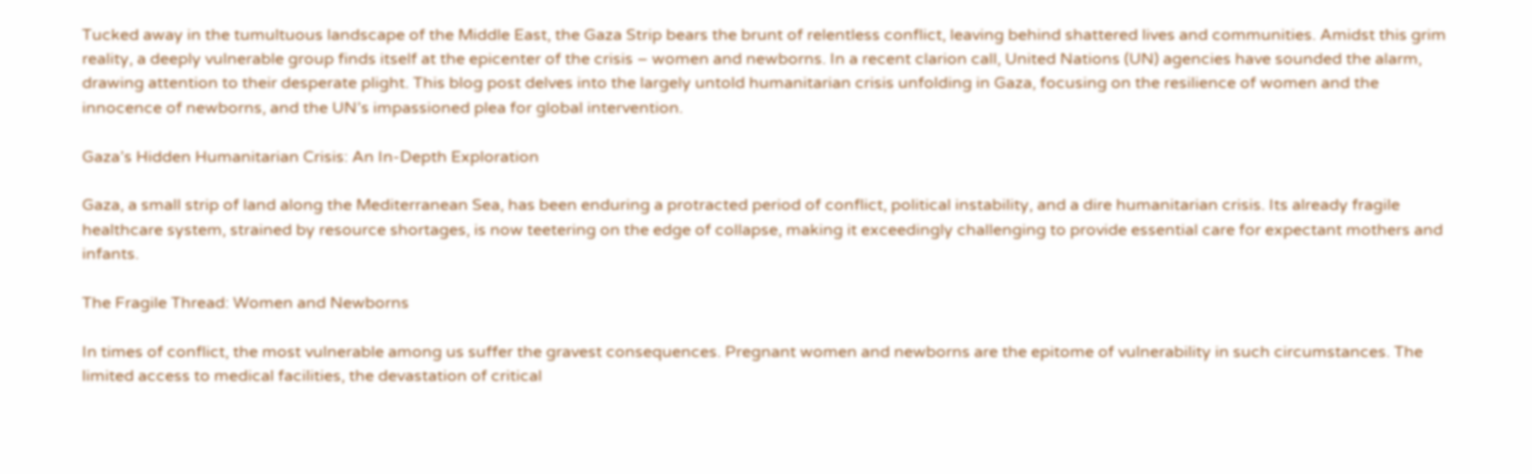Tucked away in the tumultuous landscape of the Middle East, the Gaza Strip bears the brunt of relentless conflict, leaving behind shattered lives and communities. Amidst this grim reality, a deeply vulnerable group finds itself at the epicenter of the crisis – women and newborns. In a recent clarion call, United Nations (UN) agencies have sounded the alarm, drawing attention to their desperate plight. This blog post delves into the largely untold humanitarian crisis unfolding in Gaza, focusing on the resilience of women and the innocence of newborns, and the UN’s impassioned plea for global intervention.

Gaza’s Hidden Humanitarian Crisis: An In-Depth Exploration

Gaza, a small strip of land along the Mediterranean Sea, has been enduring a protracted period of conflict, political instability, and a dire humanitarian crisis. Its already fragile healthcare system, strained by resource shortages, is now teetering on the edge of collapse, making it exceedingly challenging to provide essential care for expectant mothers and infants.

The Fragile Thread: Women and Newborns

In times of conflict, the most vulnerable among us suffer the gravest consequences. Pregnant women and newborns are the epitome of vulnerability in such circumstances. The limited access to medical facilities, the devastation of critical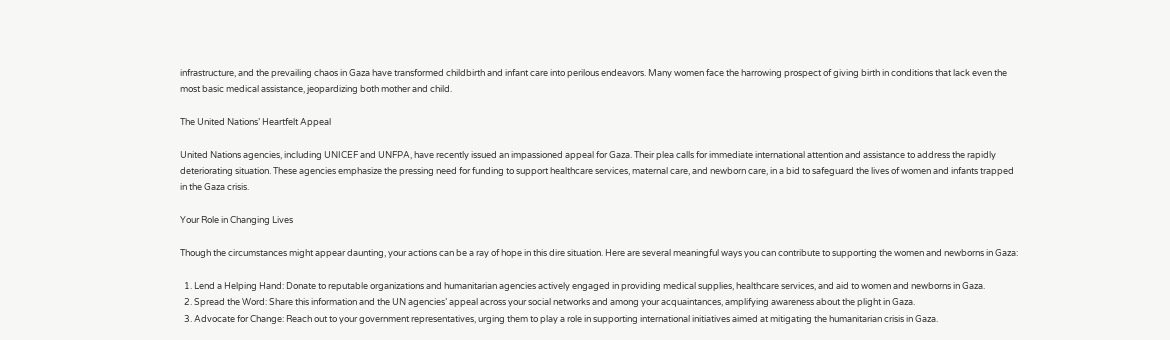infrastructure, and the prevailing chaos in Gaza have transformed childbirth and infant care into perilous endeavors. Many women face the harrowing prospect of giving birth in conditions that lack even the most basic medical assistance, jeopardizing both mother and child.

The United Nations’ Heartfelt Appeal

United Nations agencies, including UNICEF and UNFPA, have recently issued an impassioned appeal for Gaza. Their plea calls for immediate international attention and assistance to address the rapidly deteriorating situation. These agencies emphasize the pressing need for funding to support healthcare services, maternal care, and newborn care, in a bid to safeguard the lives of women and infants trapped in the Gaza crisis.

Your Role in Changing Lives

Though the circumstances might appear daunting, your actions can be a ray of hope in this dire situation. Here are several meaningful ways you can contribute to supporting the women and newborns in Gaza:

  1. Lend a Helping Hand: Donate to reputable organizations and humanitarian agencies actively engaged in providing medical supplies, healthcare services, and aid to women and newborns in Gaza.
  2. Spread the Word: Share this information and the UN agencies’ appeal across your social networks and among your acquaintances, amplifying awareness about the plight in Gaza.
  3. Advocate for Change: Reach out to your government representatives, urging them to play a role in supporting international initiatives aimed at mitigating the humanitarian crisis in Gaza.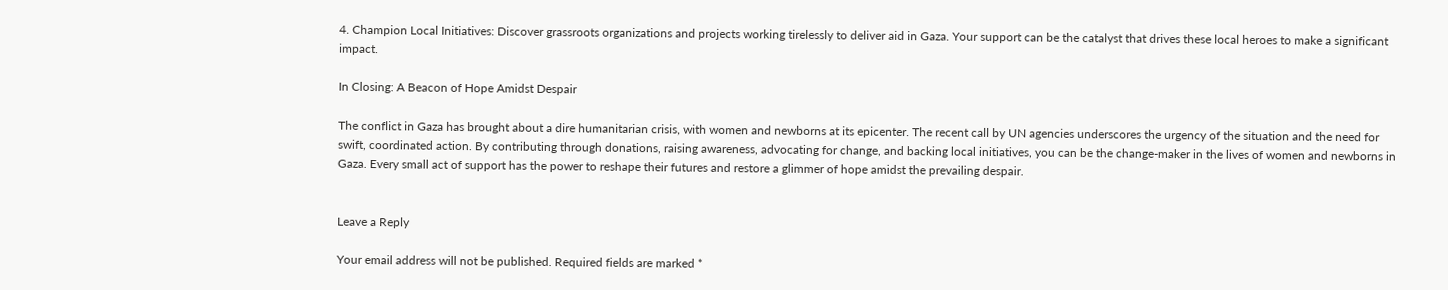4. Champion Local Initiatives: Discover grassroots organizations and projects working tirelessly to deliver aid in Gaza. Your support can be the catalyst that drives these local heroes to make a significant impact.

In Closing: A Beacon of Hope Amidst Despair

The conflict in Gaza has brought about a dire humanitarian crisis, with women and newborns at its epicenter. The recent call by UN agencies underscores the urgency of the situation and the need for swift, coordinated action. By contributing through donations, raising awareness, advocating for change, and backing local initiatives, you can be the change-maker in the lives of women and newborns in Gaza. Every small act of support has the power to reshape their futures and restore a glimmer of hope amidst the prevailing despair.


Leave a Reply

Your email address will not be published. Required fields are marked *